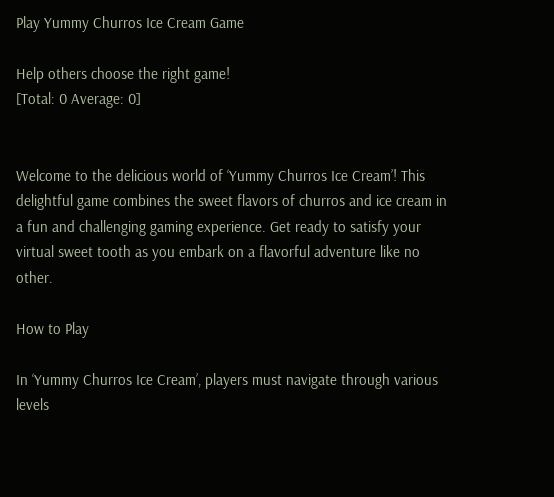Play Yummy Churros Ice Cream Game

Help others choose the right game!
[Total: 0 Average: 0]


Welcome to the delicious world of ‘Yummy Churros Ice Cream’! This delightful game combines the sweet flavors of churros and ice cream in a fun and challenging gaming experience. Get ready to satisfy your virtual sweet tooth as you embark on a flavorful adventure like no other.

How to Play

In ‘Yummy Churros Ice Cream’, players must navigate through various levels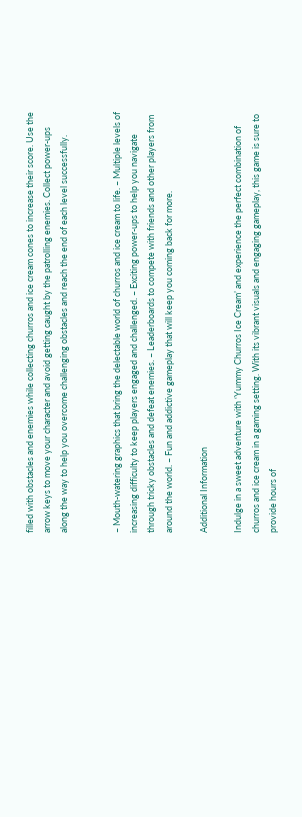filled with obstacles and enemies while collecting churros and ice cream cones to increase their score. Use the arrow keys to move your character and avoid getting caught by the patrolling enemies. Collect power-ups along the way to help you overcome challenging obstacles and reach the end of each level successfully.


– Mouth-watering graphics that bring the delectable world of churros and ice cream to life. – Multiple levels of increasing difficulty to keep players engaged and challenged. – Exciting power-ups to help you navigate through tricky obstacles and defeat enemies. – Leaderboards to compete with friends and other players from around the world. – Fun and addictive gameplay that will keep you coming back for more.

Additional Information

Indulge in a sweet adventure with ‘Yummy Churros Ice Cream’ and experience the perfect combination of churros and ice cream in a gaming setting. With its vibrant visuals and engaging gameplay, this game is sure to provide hours of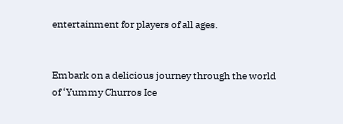entertainment for players of all ages.


Embark on a delicious journey through the world of ‘Yummy Churros Ice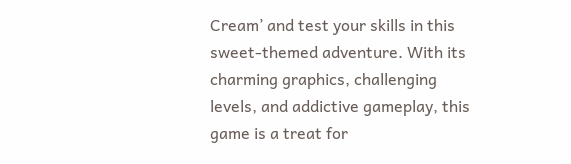Cream’ and test your skills in this sweet-themed adventure. With its charming graphics, challenging levels, and addictive gameplay, this game is a treat for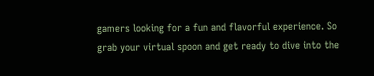gamers looking for a fun and flavorful experience. So grab your virtual spoon and get ready to dive into the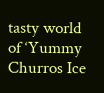tasty world of ‘Yummy Churros Ice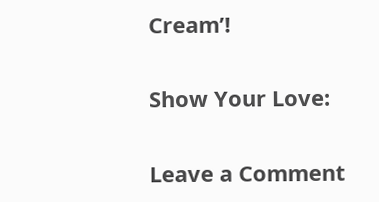Cream’!

Show Your Love:

Leave a Comment